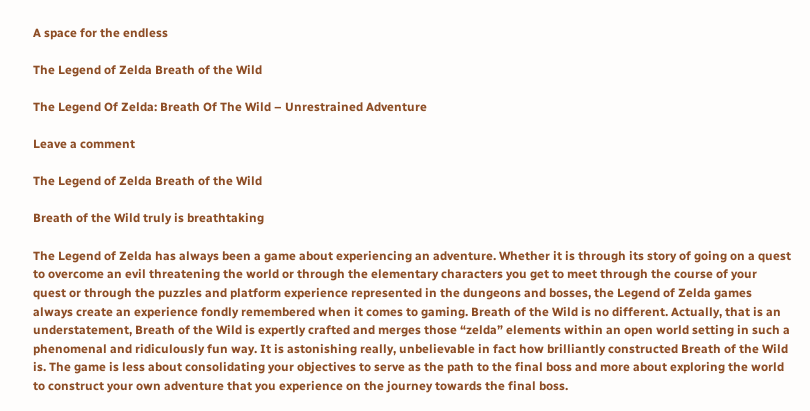A space for the endless

The Legend of Zelda Breath of the Wild

The Legend Of Zelda: Breath Of The Wild – Unrestrained Adventure

Leave a comment

The Legend of Zelda Breath of the Wild

Breath of the Wild truly is breathtaking

The Legend of Zelda has always been a game about experiencing an adventure. Whether it is through its story of going on a quest to overcome an evil threatening the world or through the elementary characters you get to meet through the course of your quest or through the puzzles and platform experience represented in the dungeons and bosses, the Legend of Zelda games always create an experience fondly remembered when it comes to gaming. Breath of the Wild is no different. Actually, that is an understatement, Breath of the Wild is expertly crafted and merges those “zelda” elements within an open world setting in such a phenomenal and ridiculously fun way. It is astonishing really, unbelievable in fact how brilliantly constructed Breath of the Wild is. The game is less about consolidating your objectives to serve as the path to the final boss and more about exploring the world to construct your own adventure that you experience on the journey towards the final boss.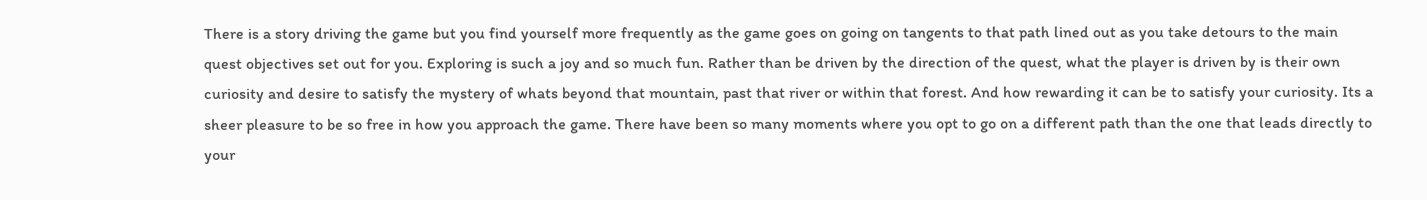There is a story driving the game but you find yourself more frequently as the game goes on going on tangents to that path lined out as you take detours to the main quest objectives set out for you. Exploring is such a joy and so much fun. Rather than be driven by the direction of the quest, what the player is driven by is their own curiosity and desire to satisfy the mystery of whats beyond that mountain, past that river or within that forest. And how rewarding it can be to satisfy your curiosity. Its a sheer pleasure to be so free in how you approach the game. There have been so many moments where you opt to go on a different path than the one that leads directly to your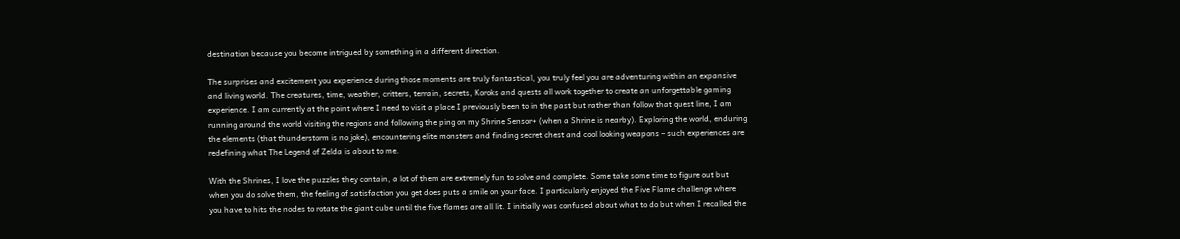destination because you become intrigued by something in a different direction.

The surprises and excitement you experience during those moments are truly fantastical, you truly feel you are adventuring within an expansive and living world. The creatures, time, weather, critters, terrain, secrets, Koroks and quests all work together to create an unforgettable gaming experience. I am currently at the point where I need to visit a place I previously been to in the past but rather than follow that quest line, I am running around the world visiting the regions and following the ping on my Shrine Sensor+ (when a Shrine is nearby). Exploring the world, enduring the elements (that thunderstorm is no joke), encountering elite monsters and finding secret chest and cool looking weapons – such experiences are redefining what The Legend of Zelda is about to me.

With the Shrines, I love the puzzles they contain, a lot of them are extremely fun to solve and complete. Some take some time to figure out but when you do solve them, the feeling of satisfaction you get does puts a smile on your face. I particularly enjoyed the Five Flame challenge where you have to hits the nodes to rotate the giant cube until the five flames are all lit. I initially was confused about what to do but when I recalled the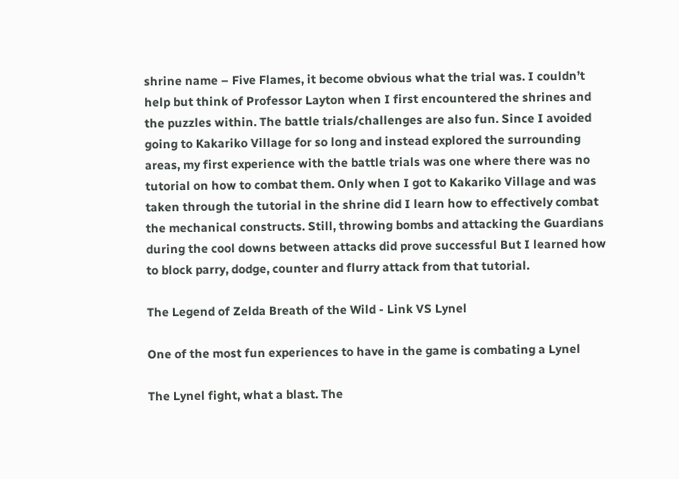shrine name – Five Flames, it become obvious what the trial was. I couldn’t help but think of Professor Layton when I first encountered the shrines and the puzzles within. The battle trials/challenges are also fun. Since I avoided going to Kakariko Village for so long and instead explored the surrounding areas, my first experience with the battle trials was one where there was no tutorial on how to combat them. Only when I got to Kakariko Village and was taken through the tutorial in the shrine did I learn how to effectively combat the mechanical constructs. Still, throwing bombs and attacking the Guardians during the cool downs between attacks did prove successful But I learned how to block parry, dodge, counter and flurry attack from that tutorial.

The Legend of Zelda Breath of the Wild - Link VS Lynel

One of the most fun experiences to have in the game is combating a Lynel

The Lynel fight, what a blast. The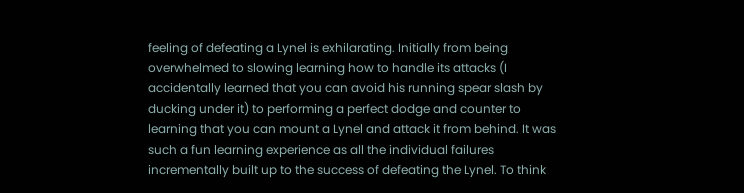feeling of defeating a Lynel is exhilarating. Initially from being overwhelmed to slowing learning how to handle its attacks (I accidentally learned that you can avoid his running spear slash by ducking under it) to performing a perfect dodge and counter to learning that you can mount a Lynel and attack it from behind. It was such a fun learning experience as all the individual failures incrementally built up to the success of defeating the Lynel. To think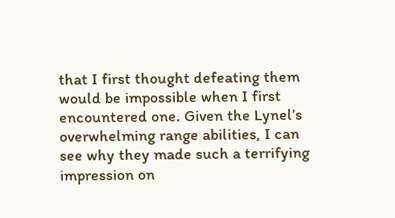that I first thought defeating them would be impossible when I first encountered one. Given the Lynel’s overwhelming range abilities, I can see why they made such a terrifying impression on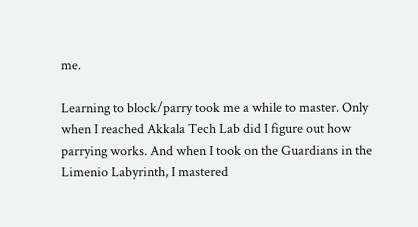me.

Learning to block/parry took me a while to master. Only when I reached Akkala Tech Lab did I figure out how parrying works. And when I took on the Guardians in the Limenio Labyrinth, I mastered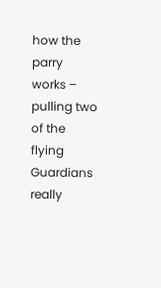how the parry works – pulling two of the flying Guardians really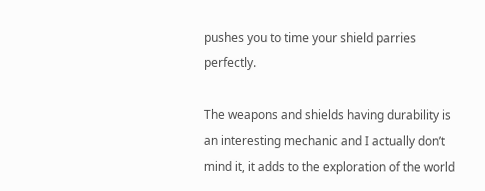pushes you to time your shield parries perfectly.

The weapons and shields having durability is an interesting mechanic and I actually don’t mind it, it adds to the exploration of the world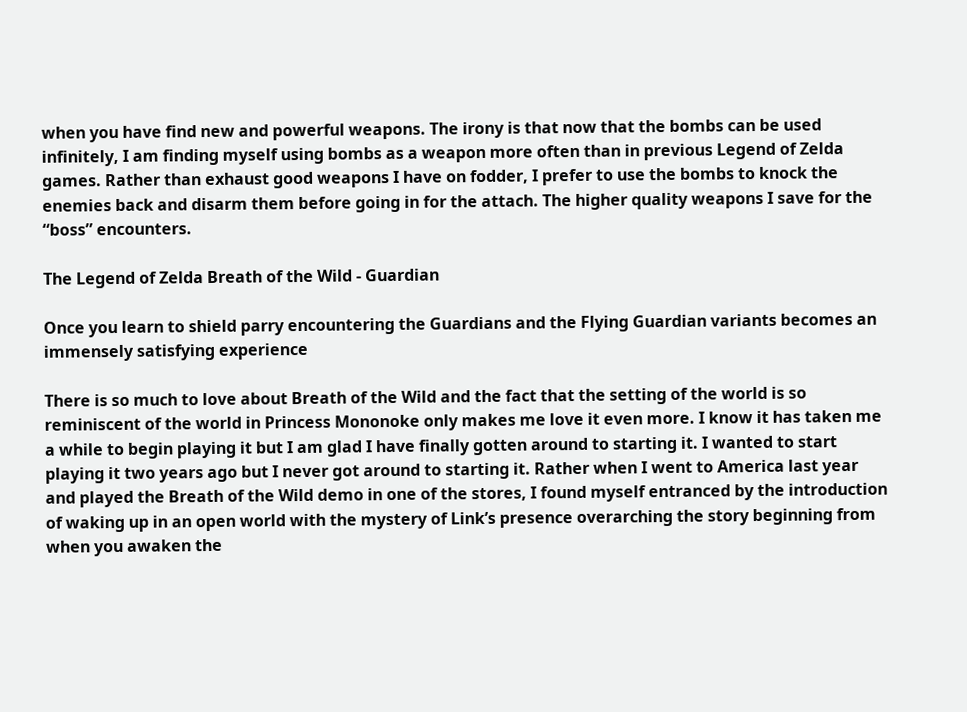when you have find new and powerful weapons. The irony is that now that the bombs can be used infinitely, I am finding myself using bombs as a weapon more often than in previous Legend of Zelda games. Rather than exhaust good weapons I have on fodder, I prefer to use the bombs to knock the enemies back and disarm them before going in for the attach. The higher quality weapons I save for the “boss” encounters.

The Legend of Zelda Breath of the Wild - Guardian

Once you learn to shield parry encountering the Guardians and the Flying Guardian variants becomes an immensely satisfying experience

There is so much to love about Breath of the Wild and the fact that the setting of the world is so reminiscent of the world in Princess Mononoke only makes me love it even more. I know it has taken me a while to begin playing it but I am glad I have finally gotten around to starting it. I wanted to start playing it two years ago but I never got around to starting it. Rather when I went to America last year and played the Breath of the Wild demo in one of the stores, I found myself entranced by the introduction of waking up in an open world with the mystery of Link’s presence overarching the story beginning from when you awaken the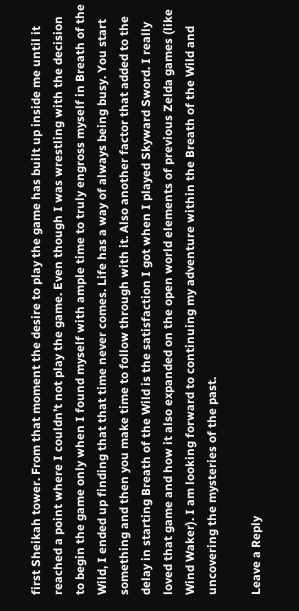first Sheikah tower. From that moment the desire to play the game has built up inside me until it reached a point where I couldn’t not play the game. Even though I was wrestling with the decision to begin the game only when I found myself with ample time to truly engross myself in Breath of the Wild, I ended up finding that that time never comes. Life has a way of always being busy. You start something and then you make time to follow through with it. Also another factor that added to the delay in starting Breath of the Wild is the satisfaction I got when I played Skyward Sword. I really loved that game and how it also expanded on the open world elements of previous Zelda games (like Wind Waker). I am looking forward to continuing my adventure within the Breath of the Wild and uncovering the mysteries of the past.

Leave a Reply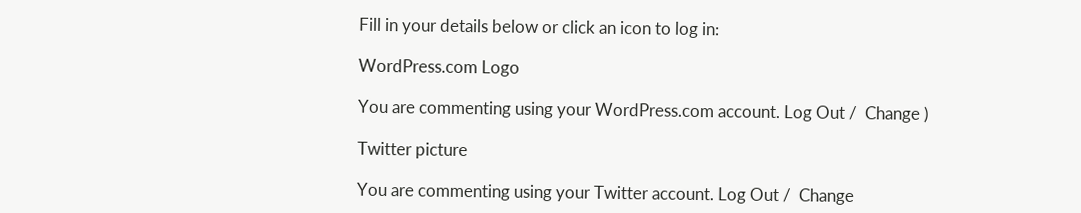Fill in your details below or click an icon to log in:

WordPress.com Logo

You are commenting using your WordPress.com account. Log Out /  Change )

Twitter picture

You are commenting using your Twitter account. Log Out /  Change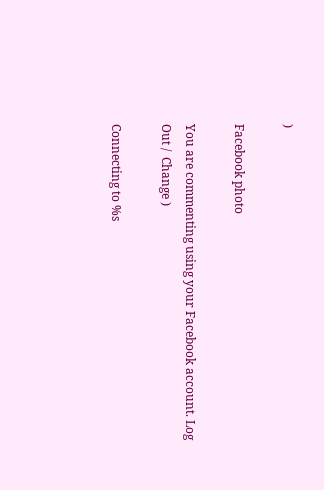)

Facebook photo

You are commenting using your Facebook account. Log Out /  Change )

Connecting to %s